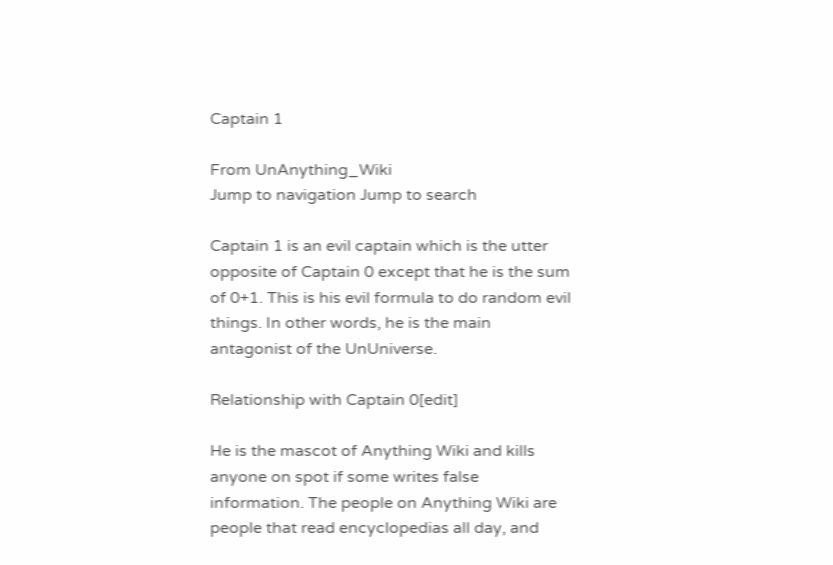Captain 1

From UnAnything_Wiki
Jump to navigation Jump to search

Captain 1 is an evil captain which is the utter opposite of Captain 0 except that he is the sum of 0+1. This is his evil formula to do random evil things. In other words, he is the main antagonist of the UnUniverse.

Relationship with Captain 0[edit]

He is the mascot of Anything Wiki and kills anyone on spot if some writes false information. The people on Anything Wiki are people that read encyclopedias all day, and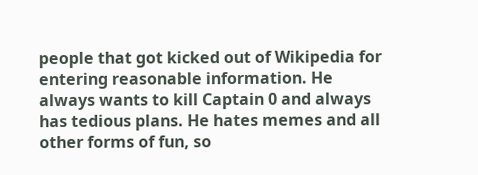people that got kicked out of Wikipedia for entering reasonable information. He always wants to kill Captain 0 and always has tedious plans. He hates memes and all other forms of fun, so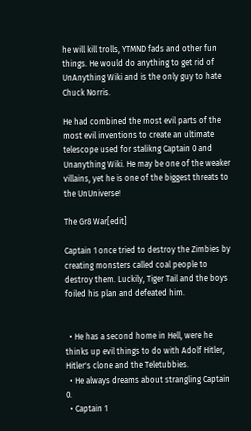he will kill trolls, YTMND fads and other fun things. He would do anything to get rid of UnAnything Wiki and is the only guy to hate Chuck Norris.

He had combined the most evil parts of the most evil inventions to create an ultimate telescope used for stalikng Captain 0 and Unanything Wiki. He may be one of the weaker villains, yet he is one of the biggest threats to the UnUniverse!

The Gr8 War[edit]

Captain 1 once tried to destroy the Zimbies by creating monsters called coal people to destroy them. Luckily, Tiger Tail and the boys foiled his plan and defeated him.


  • He has a second home in Hell, were he thinks up evil things to do with Adolf Hitler, Hitler's clone and the Teletubbies.
  • He always dreams about strangling Captain 0.
  • Captain 1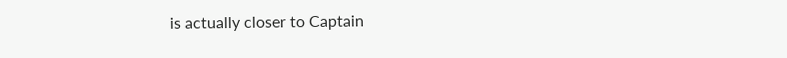is actually closer to Captain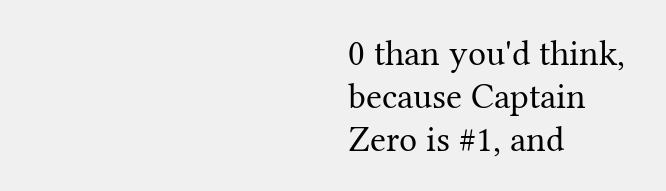0 than you'd think, because Captain Zero is #1, and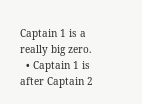Captain 1 is a really big zero.
  • Captain 1 is after Captain 2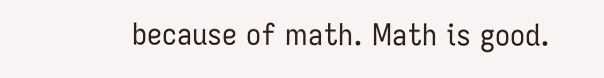because of math. Math is good.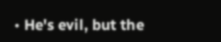• He's evil, but the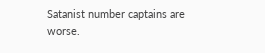Satanist number captains are worse.